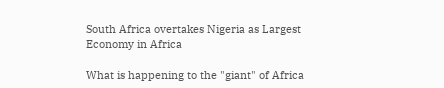South Africa overtakes Nigeria as Largest Economy in Africa

What is happening to the "giant" of Africa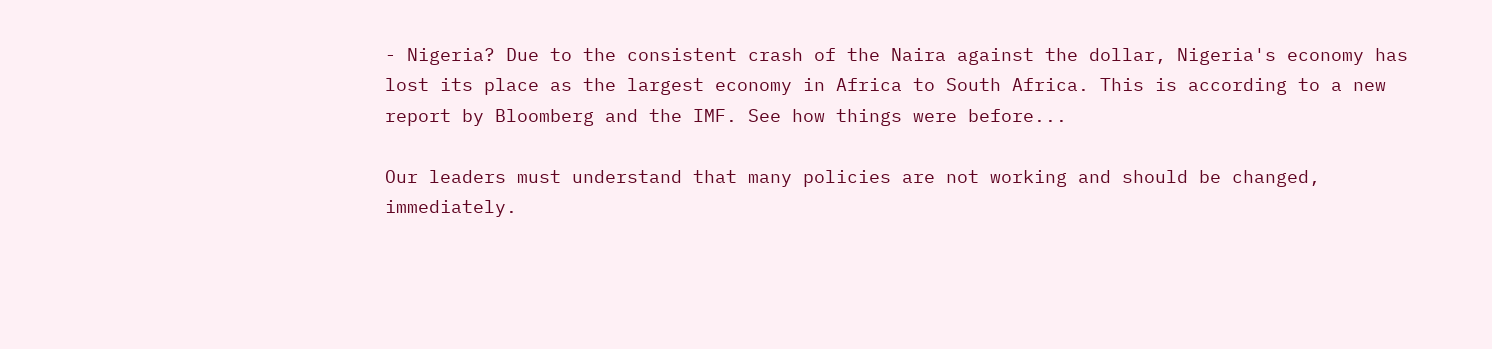- Nigeria? Due to the consistent crash of the Naira against the dollar, Nigeria's economy has lost its place as the largest economy in Africa to South Africa. This is according to a new report by Bloomberg and the IMF. See how things were before...

Our leaders must understand that many policies are not working and should be changed, immediately.